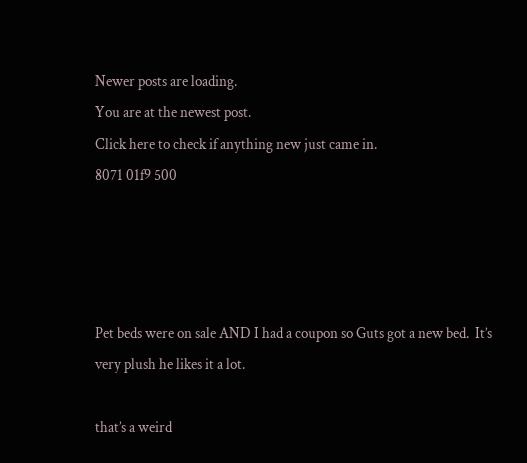Newer posts are loading.
You are at the newest post.
Click here to check if anything new just came in.
8071 01f9 500




Pet beds were on sale AND I had a coupon so Guts got a new bed.  It’s very plush he likes it a lot.

that’s a weird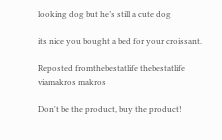looking dog but he’s still a cute dog

its nice you bought a bed for your croissant.

Reposted fromthebestatlife thebestatlife viamakros makros

Don't be the product, buy the product!